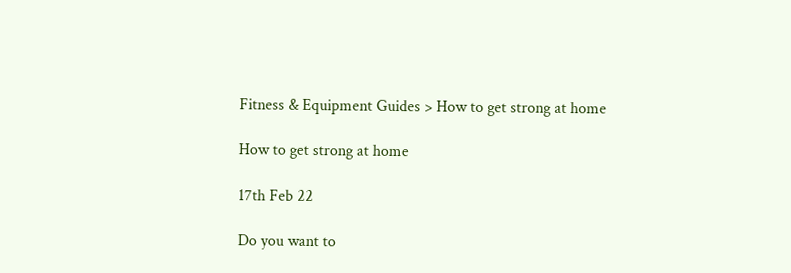Fitness & Equipment Guides > How to get strong at home

How to get strong at home

17th Feb 22

Do you want to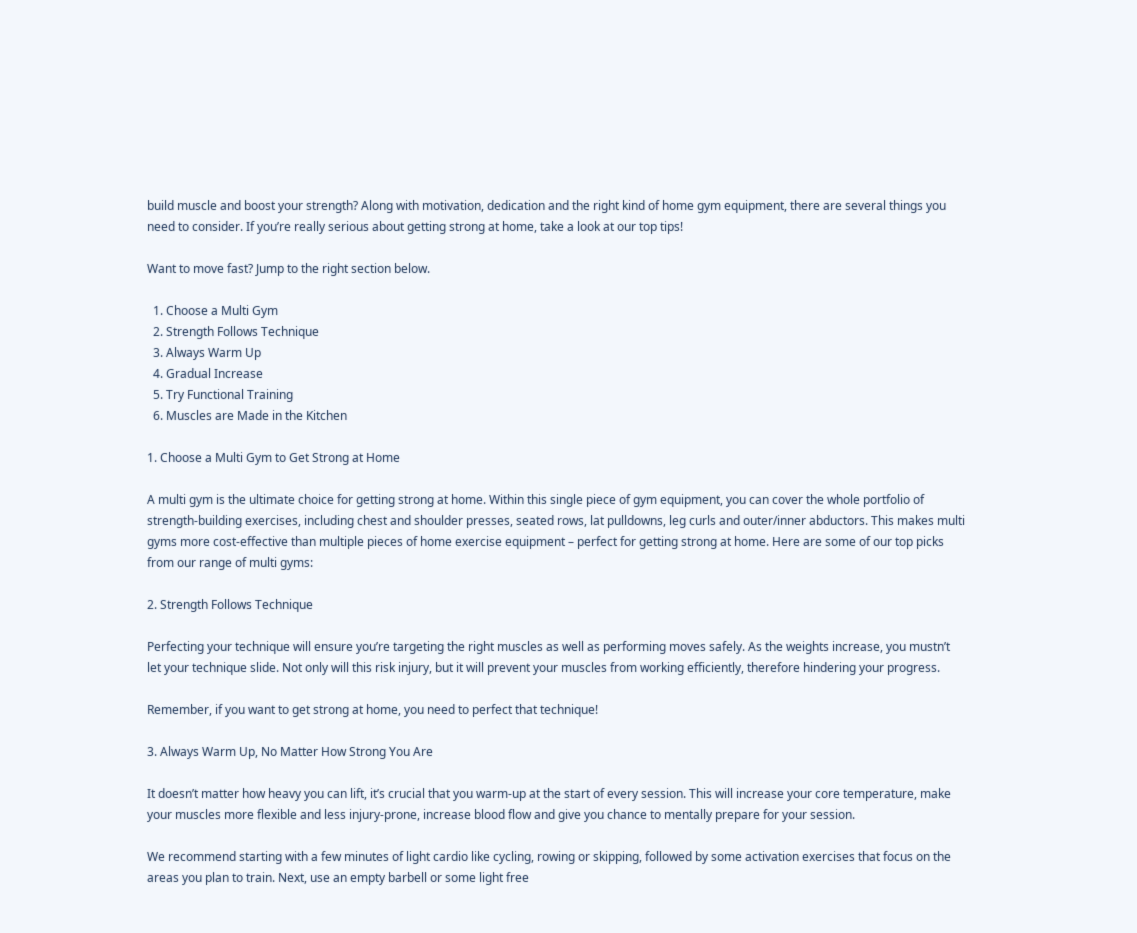build muscle and boost your strength? Along with motivation, dedication and the right kind of home gym equipment, there are several things you need to consider. If you’re really serious about getting strong at home, take a look at our top tips!

Want to move fast? Jump to the right section below.

  1. Choose a Multi Gym
  2. Strength Follows Technique
  3. Always Warm Up
  4. Gradual Increase
  5. Try Functional Training
  6. Muscles are Made in the Kitchen

1. Choose a Multi Gym to Get Strong at Home

A multi gym is the ultimate choice for getting strong at home. Within this single piece of gym equipment, you can cover the whole portfolio of strength-building exercises, including chest and shoulder presses, seated rows, lat pulldowns, leg curls and outer/inner abductors. This makes multi gyms more cost-effective than multiple pieces of home exercise equipment – perfect for getting strong at home. Here are some of our top picks from our range of multi gyms:

2. Strength Follows Technique

Perfecting your technique will ensure you’re targeting the right muscles as well as performing moves safely. As the weights increase, you mustn’t let your technique slide. Not only will this risk injury, but it will prevent your muscles from working efficiently, therefore hindering your progress.

Remember, if you want to get strong at home, you need to perfect that technique!

3. Always Warm Up, No Matter How Strong You Are

It doesn’t matter how heavy you can lift, it’s crucial that you warm-up at the start of every session. This will increase your core temperature, make your muscles more flexible and less injury-prone, increase blood flow and give you chance to mentally prepare for your session.

We recommend starting with a few minutes of light cardio like cycling, rowing or skipping, followed by some activation exercises that focus on the areas you plan to train. Next, use an empty barbell or some light free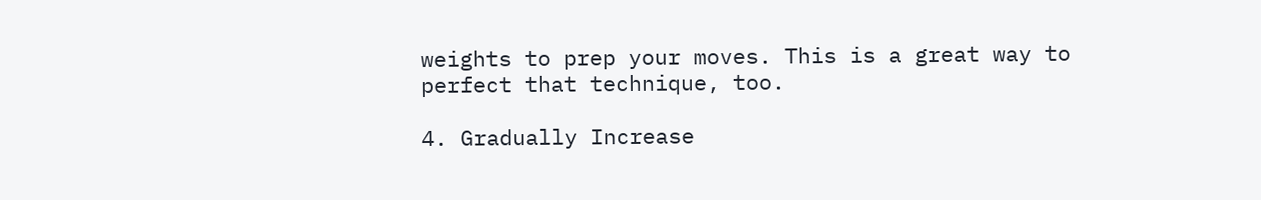weights to prep your moves. This is a great way to perfect that technique, too.

4. Gradually Increase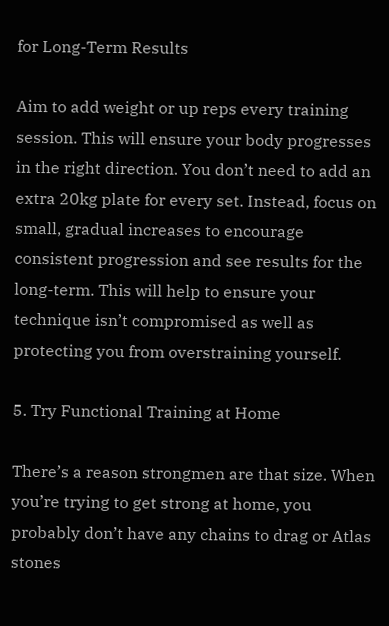for Long-Term Results

Aim to add weight or up reps every training session. This will ensure your body progresses in the right direction. You don’t need to add an extra 20kg plate for every set. Instead, focus on small, gradual increases to encourage consistent progression and see results for the long-term. This will help to ensure your technique isn’t compromised as well as protecting you from overstraining yourself.

5. Try Functional Training at Home

There’s a reason strongmen are that size. When you’re trying to get strong at home, you probably don’t have any chains to drag or Atlas stones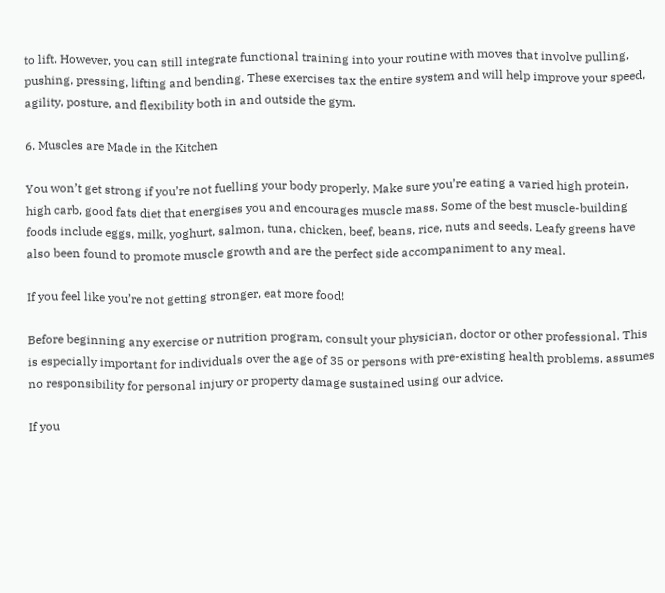to lift. However, you can still integrate functional training into your routine with moves that involve pulling, pushing, pressing, lifting and bending. These exercises tax the entire system and will help improve your speed, agility, posture, and flexibility both in and outside the gym.

6. Muscles are Made in the Kitchen

You won’t get strong if you’re not fuelling your body properly. Make sure you’re eating a varied high protein, high carb, good fats diet that energises you and encourages muscle mass. Some of the best muscle-building foods include eggs, milk, yoghurt, salmon, tuna, chicken, beef, beans, rice, nuts and seeds. Leafy greens have also been found to promote muscle growth and are the perfect side accompaniment to any meal.

If you feel like you’re not getting stronger, eat more food!

Before beginning any exercise or nutrition program, consult your physician, doctor or other professional. This is especially important for individuals over the age of 35 or persons with pre-existing health problems. assumes no responsibility for personal injury or property damage sustained using our advice.

If you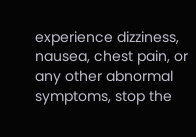experience dizziness, nausea, chest pain, or any other abnormal symptoms, stop the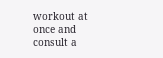workout at once and consult a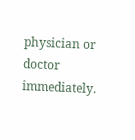physician or doctor immediately.